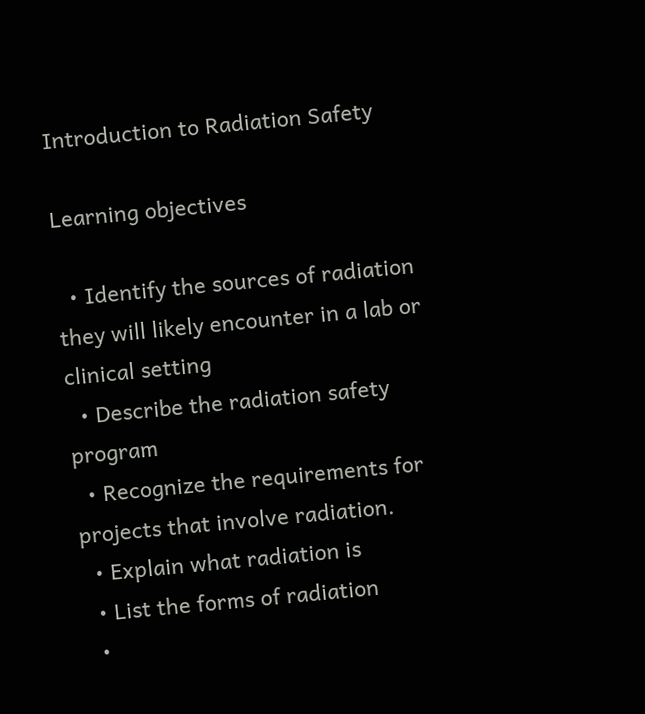Introduction to Radiation Safety

Learning objectives

  • Identify the sources of radiation they will likely encounter in a lab or clinical setting
  • Describe the radiation safety program
  • Recognize the requirements for projects that involve radiation.
  • Explain what radiation is
  • List the forms of radiation
  •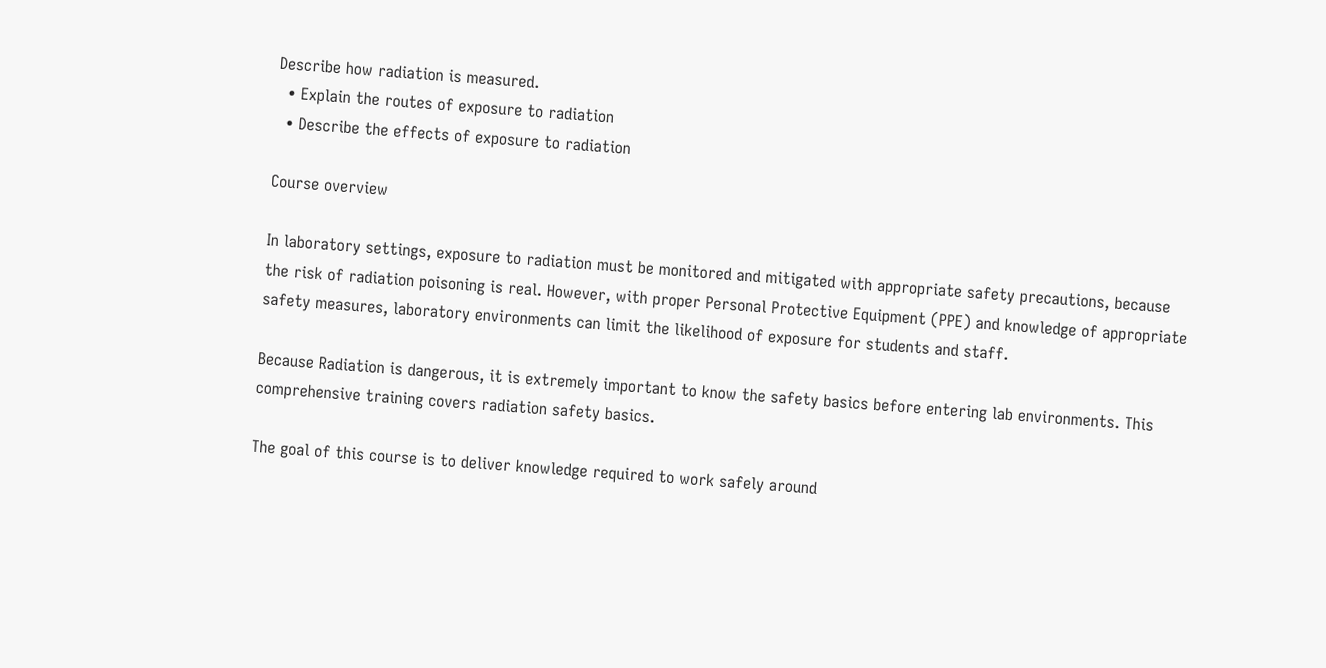Describe how radiation is measured.
  • Explain the routes of exposure to radiation
  • Describe the effects of exposure to radiation

Course overview

In laboratory settings, exposure to radiation must be monitored and mitigated with appropriate safety precautions, because the risk of radiation poisoning is real. However, with proper Personal Protective Equipment (PPE) and knowledge of appropriate safety measures, laboratory environments can limit the likelihood of exposure for students and staff.

Because Radiation is dangerous, it is extremely important to know the safety basics before entering lab environments. This comprehensive training covers radiation safety basics.

The goal of this course is to deliver knowledge required to work safely around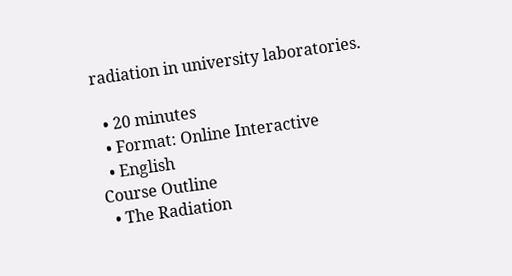radiation in university laboratories.

  • 20 minutes
  • Format: Online Interactive
  • English
Course Outline
  • The Radiation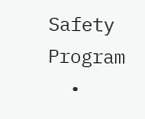Safety Program
  •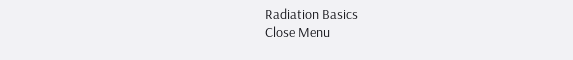Radiation Basics
Close Menu